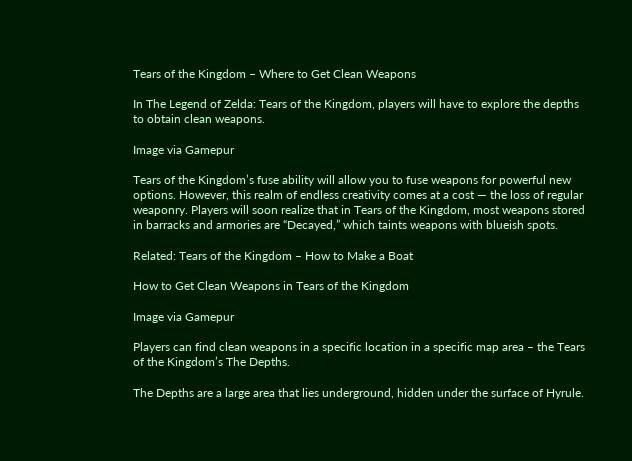Tears of the Kingdom – Where to Get Clean Weapons

In The Legend of Zelda: Tears of the Kingdom, players will have to explore the depths to obtain clean weapons.

Image via Gamepur

Tears of the Kingdom’s fuse ability will allow you to fuse weapons for powerful new options. However, this realm of endless creativity comes at a cost — the loss of regular weaponry. Players will soon realize that in Tears of the Kingdom, most weapons stored in barracks and armories are “Decayed,” which taints weapons with blueish spots.

Related: Tears of the Kingdom – How to Make a Boat

How to Get Clean Weapons in Tears of the Kingdom

Image via Gamepur

Players can find clean weapons in a specific location in a specific map area – the Tears of the Kingdom’s The Depths.

The Depths are a large area that lies underground, hidden under the surface of Hyrule.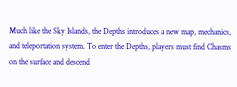Much like the Sky Islands, the Depths introduces a new map, mechanics, and teleportation system. To enter the Depths, players must find Chasms on the surface and descend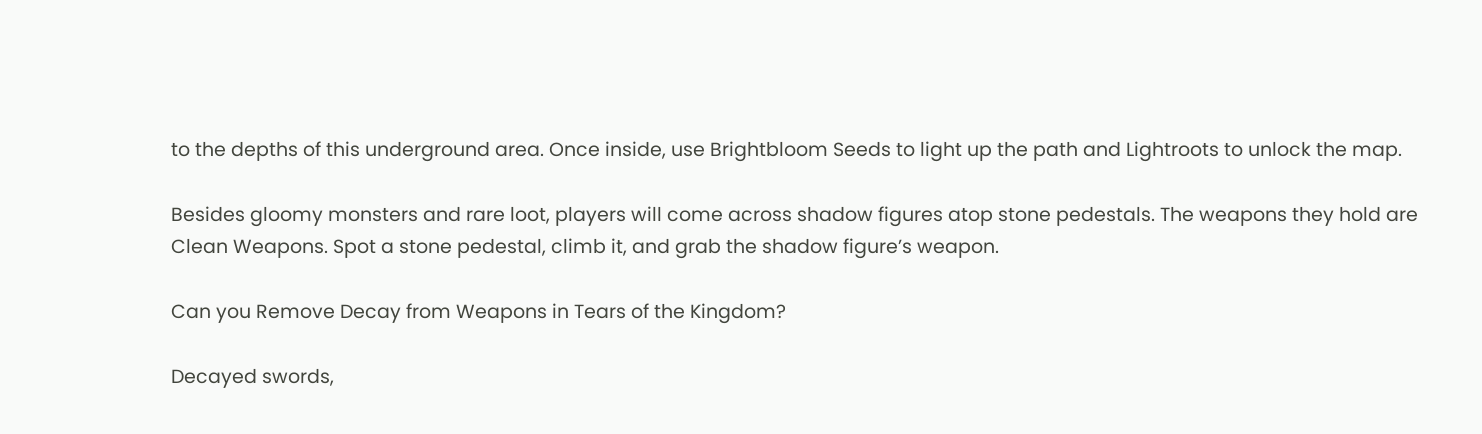to the depths of this underground area. Once inside, use Brightbloom Seeds to light up the path and Lightroots to unlock the map.

Besides gloomy monsters and rare loot, players will come across shadow figures atop stone pedestals. The weapons they hold are Clean Weapons. Spot a stone pedestal, climb it, and grab the shadow figure’s weapon.

Can you Remove Decay from Weapons in Tears of the Kingdom?

Decayed swords,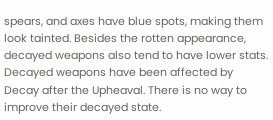spears, and axes have blue spots, making them look tainted. Besides the rotten appearance, decayed weapons also tend to have lower stats. Decayed weapons have been affected by Decay after the Upheaval. There is no way to improve their decayed state.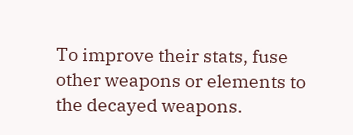To improve their stats, fuse other weapons or elements to the decayed weapons.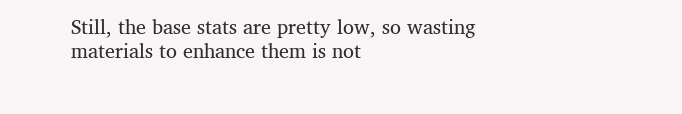Still, the base stats are pretty low, so wasting materials to enhance them is not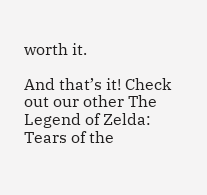worth it.

And that’s it! Check out our other The Legend of Zelda: Tears of the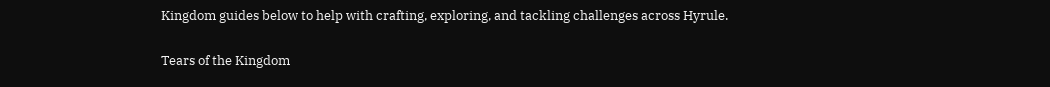Kingdom guides below to help with crafting, exploring, and tackling challenges across Hyrule.

Tears of the Kingdom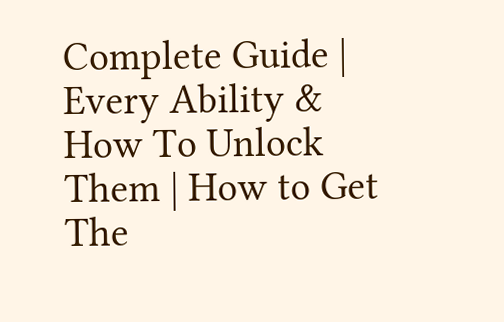Complete Guide | Every Ability & How To Unlock Them | How to Get The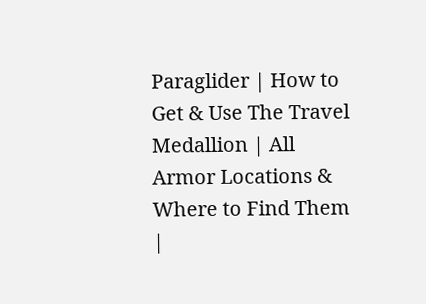Paraglider | How to Get & Use The Travel Medallion | All Armor Locations & Where to Find Them |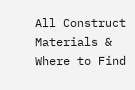All Construct Materials & Where to Find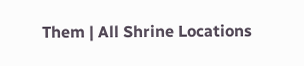Them | All Shrine Locations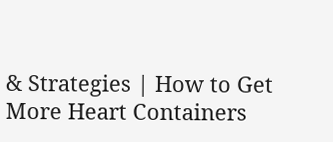& Strategies | How to Get More Heart Containers